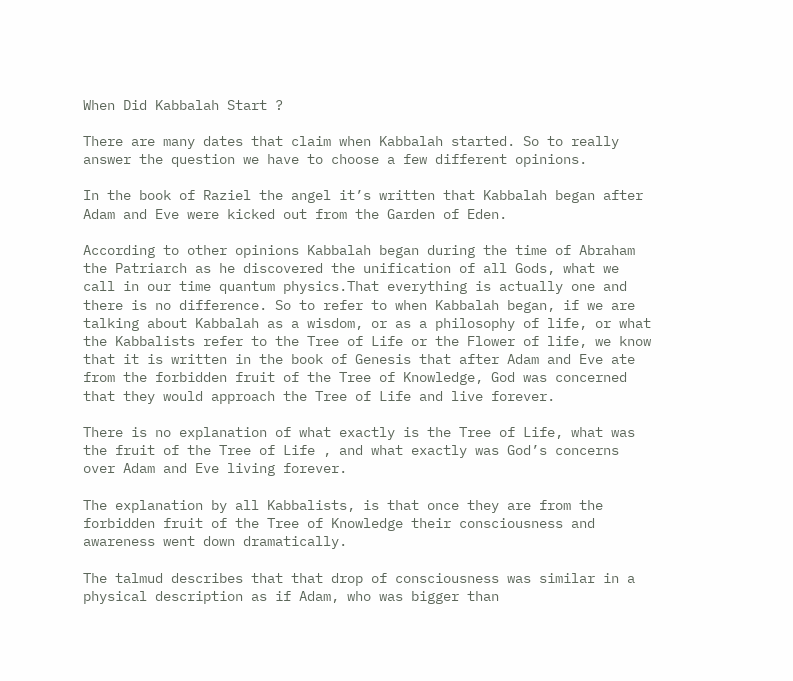When Did Kabbalah Start ?

There are many dates that claim when Kabbalah started. So to really answer the question we have to choose a few different opinions.

In the book of Raziel the angel it’s written that Kabbalah began after Adam and Eve were kicked out from the Garden of Eden.

According to other opinions Kabbalah began during the time of Abraham the Patriarch as he discovered the unification of all Gods, what we call in our time quantum physics.That everything is actually one and there is no difference. So to refer to when Kabbalah began, if we are talking about Kabbalah as a wisdom, or as a philosophy of life, or what the Kabbalists refer to the Tree of Life or the Flower of life, we know that it is written in the book of Genesis that after Adam and Eve ate from the forbidden fruit of the Tree of Knowledge, God was concerned that they would approach the Tree of Life and live forever.

There is no explanation of what exactly is the Tree of Life, what was the fruit of the Tree of Life , and what exactly was God’s concerns over Adam and Eve living forever.

The explanation by all Kabbalists, is that once they are from the forbidden fruit of the Tree of Knowledge their consciousness and awareness went down dramatically.

The talmud describes that that drop of consciousness was similar in a physical description as if Adam, who was bigger than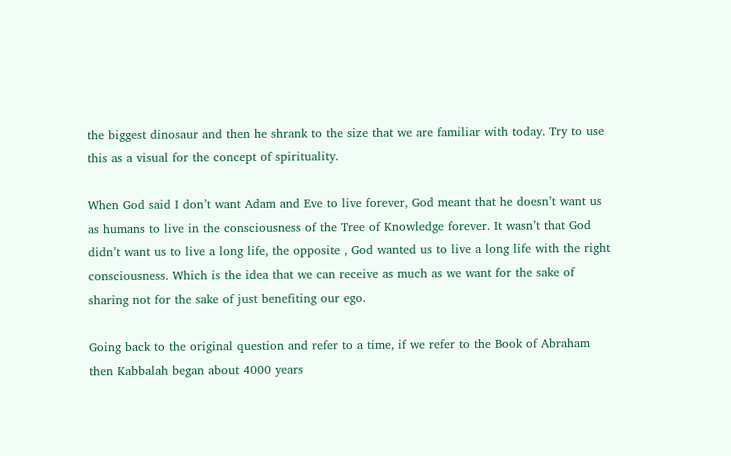the biggest dinosaur and then he shrank to the size that we are familiar with today. Try to use this as a visual for the concept of spirituality.

When God said I don’t want Adam and Eve to live forever, God meant that he doesn’t want us as humans to live in the consciousness of the Tree of Knowledge forever. It wasn’t that God didn’t want us to live a long life, the opposite , God wanted us to live a long life with the right consciousness. Which is the idea that we can receive as much as we want for the sake of sharing not for the sake of just benefiting our ego.

Going back to the original question and refer to a time, if we refer to the Book of Abraham then Kabbalah began about 4000 years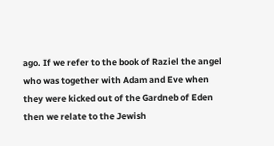ago. If we refer to the book of Raziel the angel who was together with Adam and Eve when they were kicked out of the Gardneb of Eden then we relate to the Jewish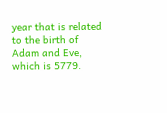year that is related to the birth of Adam and Eve, which is 5779.